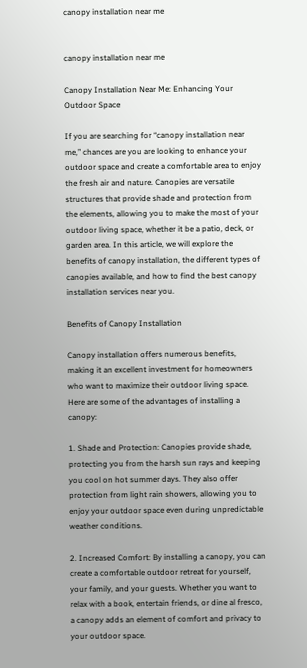canopy installation near me


canopy installation near me

Canopy Installation Near Me: Enhancing Your Outdoor Space

If you are searching for “canopy installation near me,” chances are you are looking to enhance your outdoor space and create a comfortable area to enjoy the fresh air and nature. Canopies are versatile structures that provide shade and protection from the elements, allowing you to make the most of your outdoor living space, whether it be a patio, deck, or garden area. In this article, we will explore the benefits of canopy installation, the different types of canopies available, and how to find the best canopy installation services near you.

Benefits of Canopy Installation

Canopy installation offers numerous benefits, making it an excellent investment for homeowners who want to maximize their outdoor living space. Here are some of the advantages of installing a canopy:

1. Shade and Protection: Canopies provide shade, protecting you from the harsh sun rays and keeping you cool on hot summer days. They also offer protection from light rain showers, allowing you to enjoy your outdoor space even during unpredictable weather conditions.

2. Increased Comfort: By installing a canopy, you can create a comfortable outdoor retreat for yourself, your family, and your guests. Whether you want to relax with a book, entertain friends, or dine al fresco, a canopy adds an element of comfort and privacy to your outdoor space.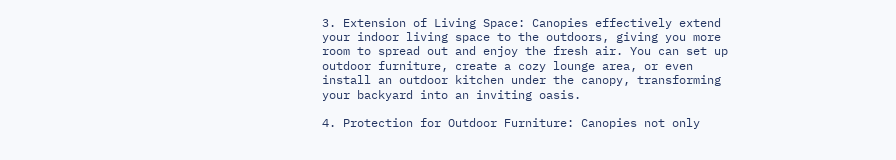3. Extension of Living Space: Canopies effectively extend your indoor living space to the outdoors, giving you more room to spread out and enjoy the fresh air. You can set up outdoor furniture, create a cozy lounge area, or even install an outdoor kitchen under the canopy, transforming your backyard into an inviting oasis.

4. Protection for Outdoor Furniture: Canopies not only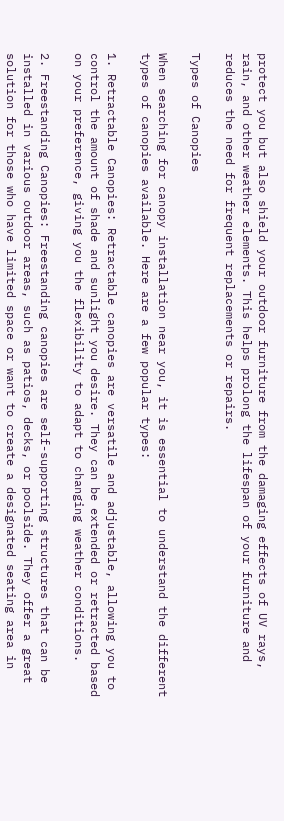protect you but also shield your outdoor furniture from the damaging effects of UV rays, rain, and other weather elements. This helps prolong the lifespan of your furniture and reduces the need for frequent replacements or repairs.

Types of Canopies

When searching for canopy installation near you, it is essential to understand the different types of canopies available. Here are a few popular types:

1. Retractable Canopies: Retractable canopies are versatile and adjustable, allowing you to control the amount of shade and sunlight you desire. They can be extended or retracted based on your preference, giving you the flexibility to adapt to changing weather conditions.

2. Freestanding Canopies: Freestanding canopies are self-supporting structures that can be installed in various outdoor areas, such as patios, decks, or poolside. They offer a great solution for those who have limited space or want to create a designated seating area in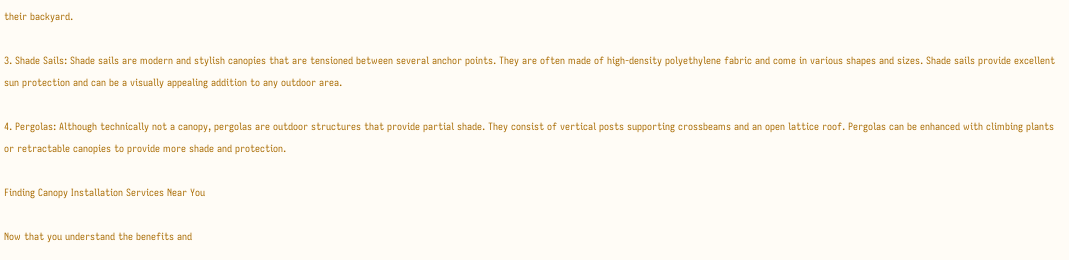their backyard.

3. Shade Sails: Shade sails are modern and stylish canopies that are tensioned between several anchor points. They are often made of high-density polyethylene fabric and come in various shapes and sizes. Shade sails provide excellent sun protection and can be a visually appealing addition to any outdoor area.

4. Pergolas: Although technically not a canopy, pergolas are outdoor structures that provide partial shade. They consist of vertical posts supporting crossbeams and an open lattice roof. Pergolas can be enhanced with climbing plants or retractable canopies to provide more shade and protection.

Finding Canopy Installation Services Near You

Now that you understand the benefits and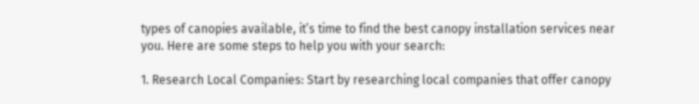types of canopies available, it’s time to find the best canopy installation services near you. Here are some steps to help you with your search:

1. Research Local Companies: Start by researching local companies that offer canopy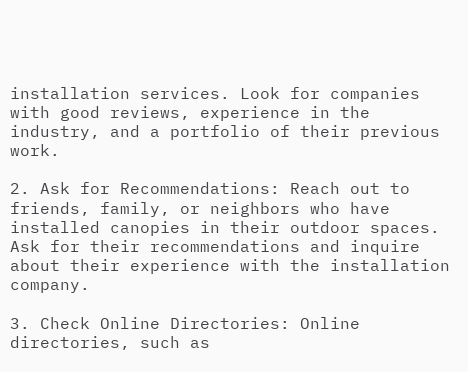installation services. Look for companies with good reviews, experience in the industry, and a portfolio of their previous work.

2. Ask for Recommendations: Reach out to friends, family, or neighbors who have installed canopies in their outdoor spaces. Ask for their recommendations and inquire about their experience with the installation company.

3. Check Online Directories: Online directories, such as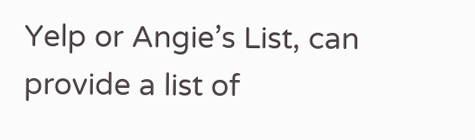Yelp or Angie’s List, can provide a list of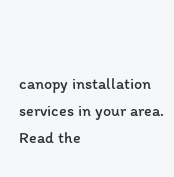canopy installation services in your area. Read the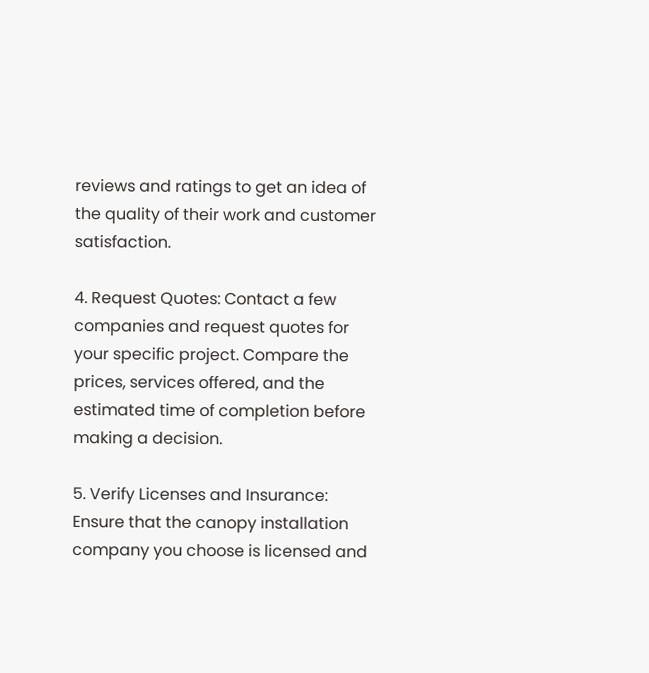reviews and ratings to get an idea of the quality of their work and customer satisfaction.

4. Request Quotes: Contact a few companies and request quotes for your specific project. Compare the prices, services offered, and the estimated time of completion before making a decision.

5. Verify Licenses and Insurance: Ensure that the canopy installation company you choose is licensed and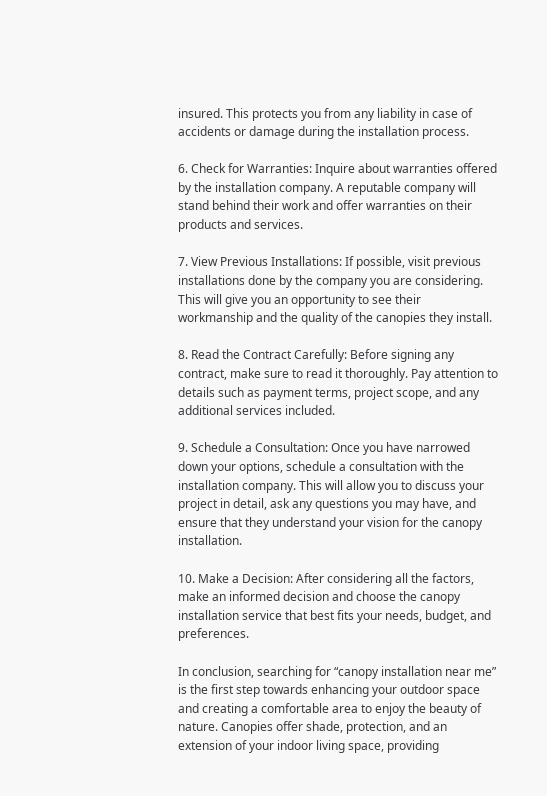insured. This protects you from any liability in case of accidents or damage during the installation process.

6. Check for Warranties: Inquire about warranties offered by the installation company. A reputable company will stand behind their work and offer warranties on their products and services.

7. View Previous Installations: If possible, visit previous installations done by the company you are considering. This will give you an opportunity to see their workmanship and the quality of the canopies they install.

8. Read the Contract Carefully: Before signing any contract, make sure to read it thoroughly. Pay attention to details such as payment terms, project scope, and any additional services included.

9. Schedule a Consultation: Once you have narrowed down your options, schedule a consultation with the installation company. This will allow you to discuss your project in detail, ask any questions you may have, and ensure that they understand your vision for the canopy installation.

10. Make a Decision: After considering all the factors, make an informed decision and choose the canopy installation service that best fits your needs, budget, and preferences.

In conclusion, searching for “canopy installation near me” is the first step towards enhancing your outdoor space and creating a comfortable area to enjoy the beauty of nature. Canopies offer shade, protection, and an extension of your indoor living space, providing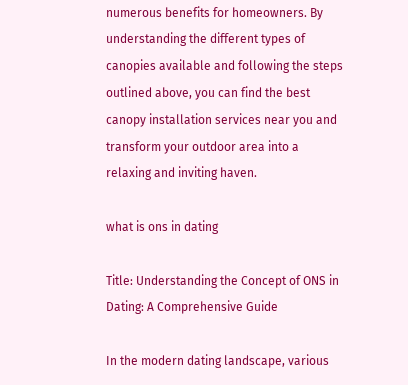numerous benefits for homeowners. By understanding the different types of canopies available and following the steps outlined above, you can find the best canopy installation services near you and transform your outdoor area into a relaxing and inviting haven.

what is ons in dating

Title: Understanding the Concept of ONS in Dating: A Comprehensive Guide

In the modern dating landscape, various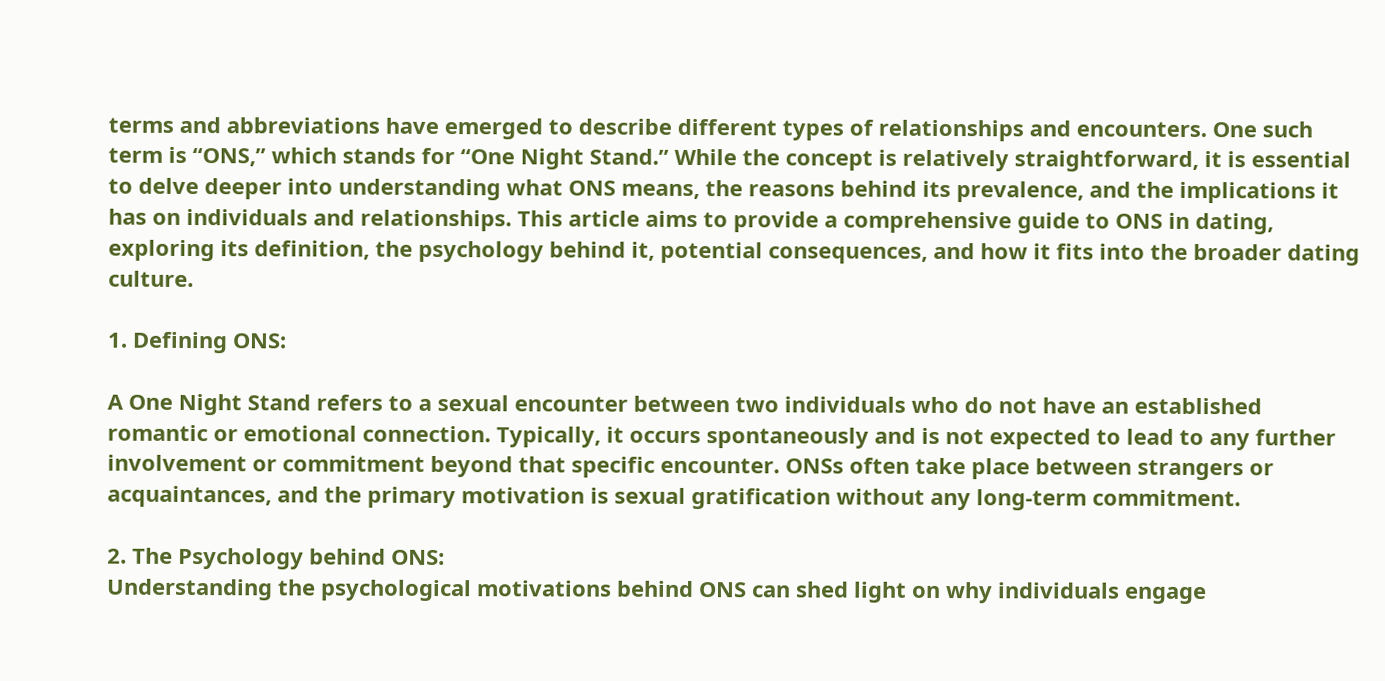terms and abbreviations have emerged to describe different types of relationships and encounters. One such term is “ONS,” which stands for “One Night Stand.” While the concept is relatively straightforward, it is essential to delve deeper into understanding what ONS means, the reasons behind its prevalence, and the implications it has on individuals and relationships. This article aims to provide a comprehensive guide to ONS in dating, exploring its definition, the psychology behind it, potential consequences, and how it fits into the broader dating culture.

1. Defining ONS:

A One Night Stand refers to a sexual encounter between two individuals who do not have an established romantic or emotional connection. Typically, it occurs spontaneously and is not expected to lead to any further involvement or commitment beyond that specific encounter. ONSs often take place between strangers or acquaintances, and the primary motivation is sexual gratification without any long-term commitment.

2. The Psychology behind ONS:
Understanding the psychological motivations behind ONS can shed light on why individuals engage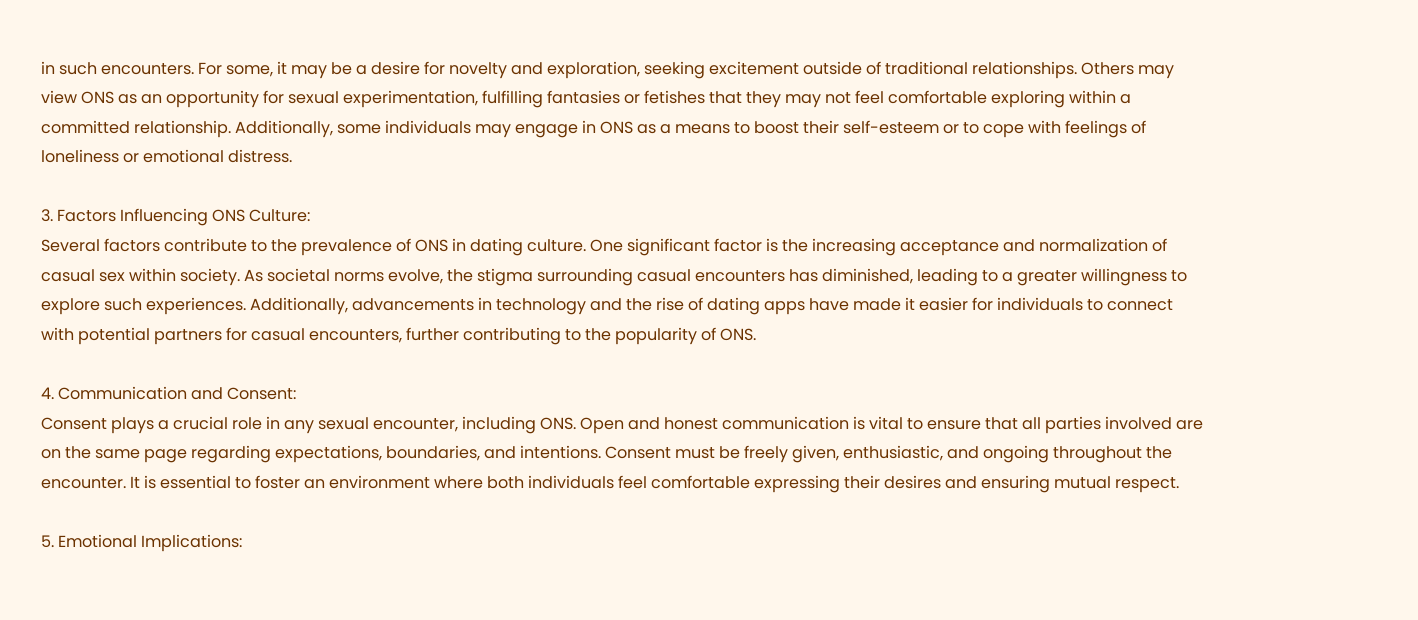in such encounters. For some, it may be a desire for novelty and exploration, seeking excitement outside of traditional relationships. Others may view ONS as an opportunity for sexual experimentation, fulfilling fantasies or fetishes that they may not feel comfortable exploring within a committed relationship. Additionally, some individuals may engage in ONS as a means to boost their self-esteem or to cope with feelings of loneliness or emotional distress.

3. Factors Influencing ONS Culture:
Several factors contribute to the prevalence of ONS in dating culture. One significant factor is the increasing acceptance and normalization of casual sex within society. As societal norms evolve, the stigma surrounding casual encounters has diminished, leading to a greater willingness to explore such experiences. Additionally, advancements in technology and the rise of dating apps have made it easier for individuals to connect with potential partners for casual encounters, further contributing to the popularity of ONS.

4. Communication and Consent:
Consent plays a crucial role in any sexual encounter, including ONS. Open and honest communication is vital to ensure that all parties involved are on the same page regarding expectations, boundaries, and intentions. Consent must be freely given, enthusiastic, and ongoing throughout the encounter. It is essential to foster an environment where both individuals feel comfortable expressing their desires and ensuring mutual respect.

5. Emotional Implications: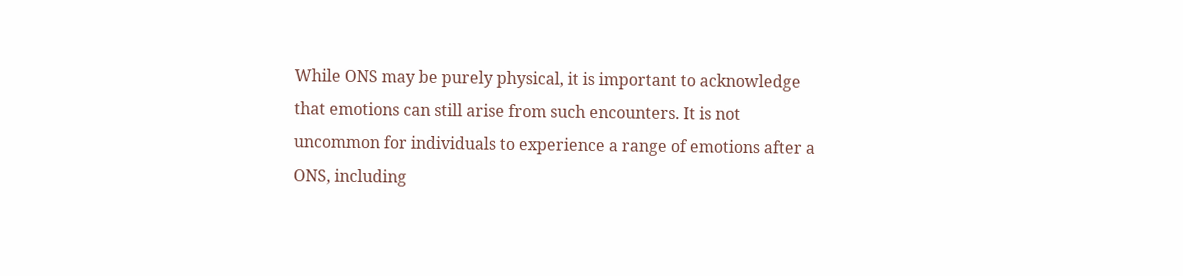While ONS may be purely physical, it is important to acknowledge that emotions can still arise from such encounters. It is not uncommon for individuals to experience a range of emotions after a ONS, including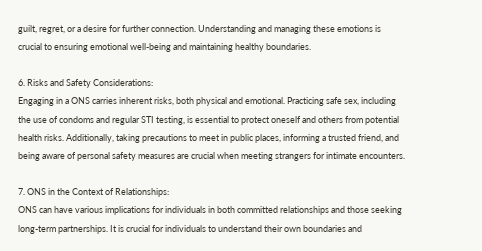guilt, regret, or a desire for further connection. Understanding and managing these emotions is crucial to ensuring emotional well-being and maintaining healthy boundaries.

6. Risks and Safety Considerations:
Engaging in a ONS carries inherent risks, both physical and emotional. Practicing safe sex, including the use of condoms and regular STI testing, is essential to protect oneself and others from potential health risks. Additionally, taking precautions to meet in public places, informing a trusted friend, and being aware of personal safety measures are crucial when meeting strangers for intimate encounters.

7. ONS in the Context of Relationships:
ONS can have various implications for individuals in both committed relationships and those seeking long-term partnerships. It is crucial for individuals to understand their own boundaries and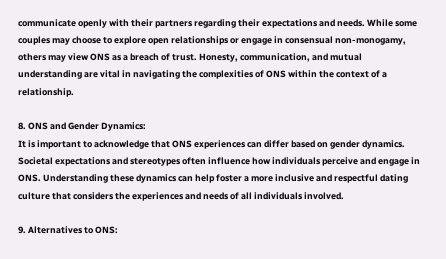communicate openly with their partners regarding their expectations and needs. While some couples may choose to explore open relationships or engage in consensual non-monogamy, others may view ONS as a breach of trust. Honesty, communication, and mutual understanding are vital in navigating the complexities of ONS within the context of a relationship.

8. ONS and Gender Dynamics:
It is important to acknowledge that ONS experiences can differ based on gender dynamics. Societal expectations and stereotypes often influence how individuals perceive and engage in ONS. Understanding these dynamics can help foster a more inclusive and respectful dating culture that considers the experiences and needs of all individuals involved.

9. Alternatives to ONS: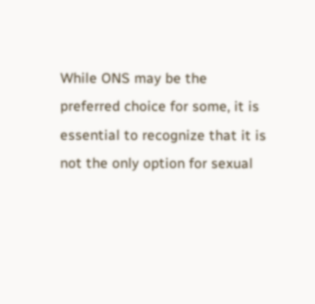While ONS may be the preferred choice for some, it is essential to recognize that it is not the only option for sexual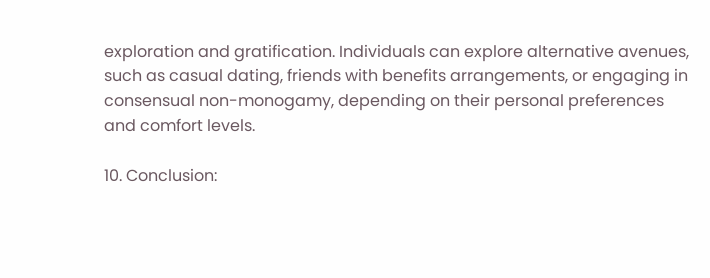exploration and gratification. Individuals can explore alternative avenues, such as casual dating, friends with benefits arrangements, or engaging in consensual non-monogamy, depending on their personal preferences and comfort levels.

10. Conclusion: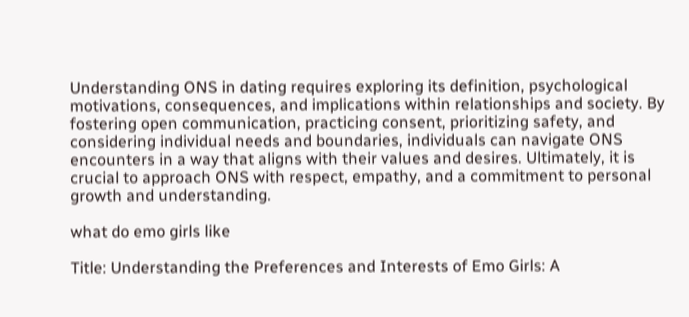Understanding ONS in dating requires exploring its definition, psychological motivations, consequences, and implications within relationships and society. By fostering open communication, practicing consent, prioritizing safety, and considering individual needs and boundaries, individuals can navigate ONS encounters in a way that aligns with their values and desires. Ultimately, it is crucial to approach ONS with respect, empathy, and a commitment to personal growth and understanding.

what do emo girls like

Title: Understanding the Preferences and Interests of Emo Girls: A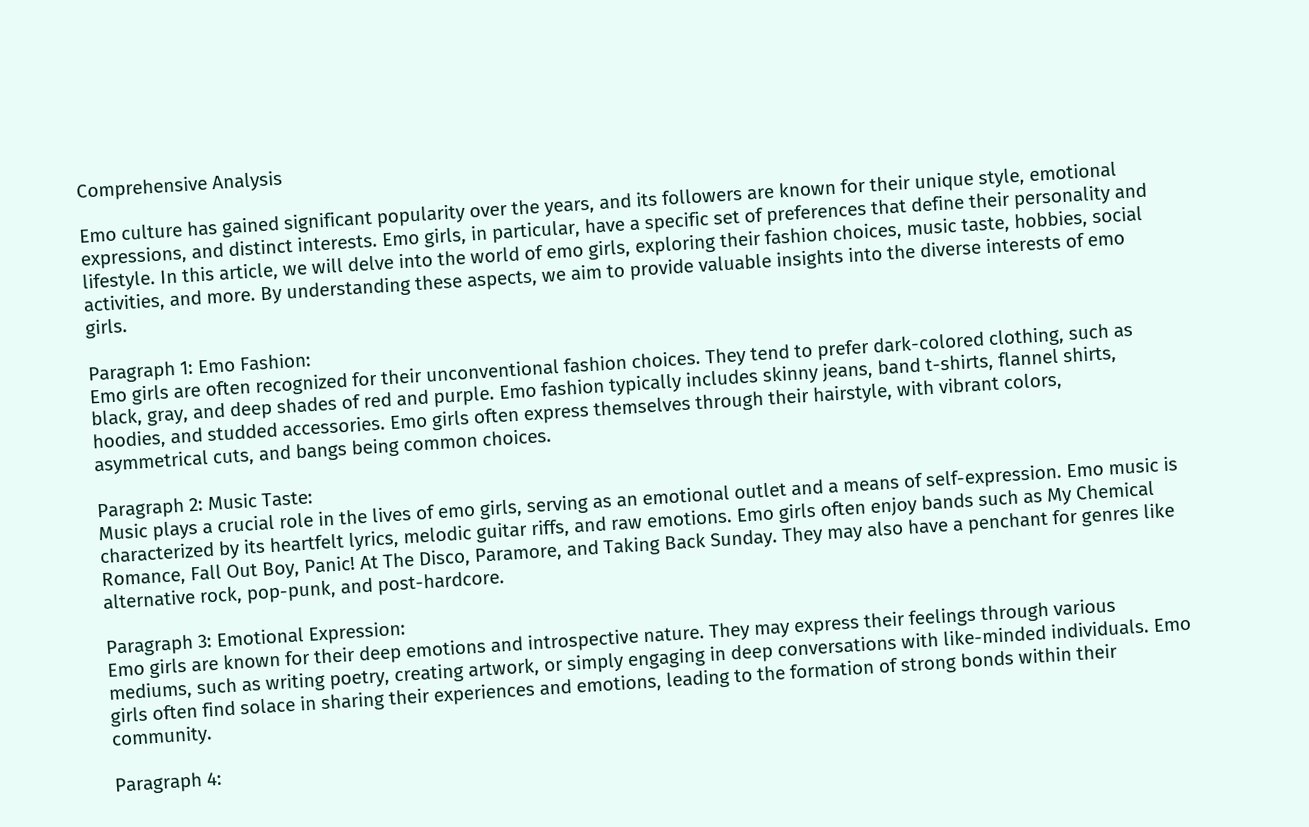Comprehensive Analysis

Emo culture has gained significant popularity over the years, and its followers are known for their unique style, emotional expressions, and distinct interests. Emo girls, in particular, have a specific set of preferences that define their personality and lifestyle. In this article, we will delve into the world of emo girls, exploring their fashion choices, music taste, hobbies, social activities, and more. By understanding these aspects, we aim to provide valuable insights into the diverse interests of emo girls.

Paragraph 1: Emo Fashion:
Emo girls are often recognized for their unconventional fashion choices. They tend to prefer dark-colored clothing, such as black, gray, and deep shades of red and purple. Emo fashion typically includes skinny jeans, band t-shirts, flannel shirts, hoodies, and studded accessories. Emo girls often express themselves through their hairstyle, with vibrant colors, asymmetrical cuts, and bangs being common choices.

Paragraph 2: Music Taste:
Music plays a crucial role in the lives of emo girls, serving as an emotional outlet and a means of self-expression. Emo music is characterized by its heartfelt lyrics, melodic guitar riffs, and raw emotions. Emo girls often enjoy bands such as My Chemical Romance, Fall Out Boy, Panic! At The Disco, Paramore, and Taking Back Sunday. They may also have a penchant for genres like alternative rock, pop-punk, and post-hardcore.

Paragraph 3: Emotional Expression:
Emo girls are known for their deep emotions and introspective nature. They may express their feelings through various mediums, such as writing poetry, creating artwork, or simply engaging in deep conversations with like-minded individuals. Emo girls often find solace in sharing their experiences and emotions, leading to the formation of strong bonds within their community.

Paragraph 4: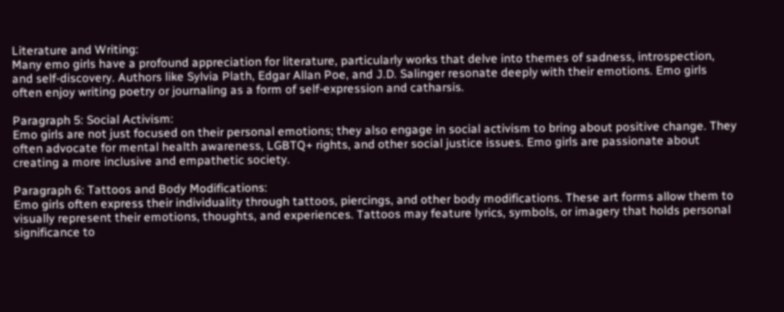Literature and Writing:
Many emo girls have a profound appreciation for literature, particularly works that delve into themes of sadness, introspection, and self-discovery. Authors like Sylvia Plath, Edgar Allan Poe, and J.D. Salinger resonate deeply with their emotions. Emo girls often enjoy writing poetry or journaling as a form of self-expression and catharsis.

Paragraph 5: Social Activism:
Emo girls are not just focused on their personal emotions; they also engage in social activism to bring about positive change. They often advocate for mental health awareness, LGBTQ+ rights, and other social justice issues. Emo girls are passionate about creating a more inclusive and empathetic society.

Paragraph 6: Tattoos and Body Modifications:
Emo girls often express their individuality through tattoos, piercings, and other body modifications. These art forms allow them to visually represent their emotions, thoughts, and experiences. Tattoos may feature lyrics, symbols, or imagery that holds personal significance to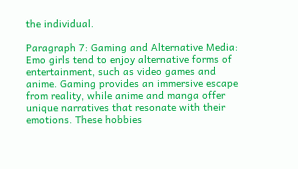the individual.

Paragraph 7: Gaming and Alternative Media:
Emo girls tend to enjoy alternative forms of entertainment, such as video games and anime. Gaming provides an immersive escape from reality, while anime and manga offer unique narratives that resonate with their emotions. These hobbies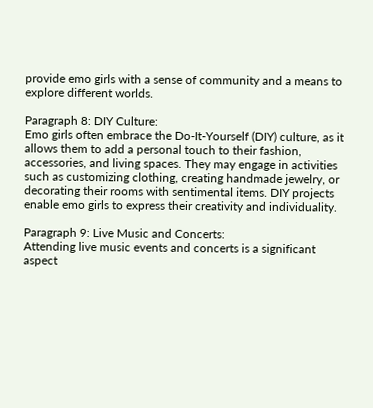provide emo girls with a sense of community and a means to explore different worlds.

Paragraph 8: DIY Culture:
Emo girls often embrace the Do-It-Yourself (DIY) culture, as it allows them to add a personal touch to their fashion, accessories, and living spaces. They may engage in activities such as customizing clothing, creating handmade jewelry, or decorating their rooms with sentimental items. DIY projects enable emo girls to express their creativity and individuality.

Paragraph 9: Live Music and Concerts:
Attending live music events and concerts is a significant aspect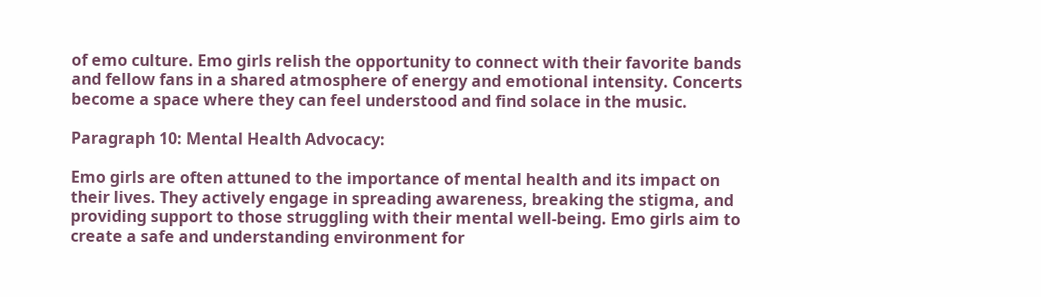of emo culture. Emo girls relish the opportunity to connect with their favorite bands and fellow fans in a shared atmosphere of energy and emotional intensity. Concerts become a space where they can feel understood and find solace in the music.

Paragraph 10: Mental Health Advocacy:

Emo girls are often attuned to the importance of mental health and its impact on their lives. They actively engage in spreading awareness, breaking the stigma, and providing support to those struggling with their mental well-being. Emo girls aim to create a safe and understanding environment for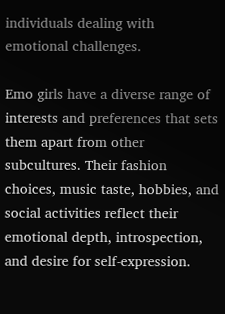individuals dealing with emotional challenges.

Emo girls have a diverse range of interests and preferences that sets them apart from other subcultures. Their fashion choices, music taste, hobbies, and social activities reflect their emotional depth, introspection, and desire for self-expression.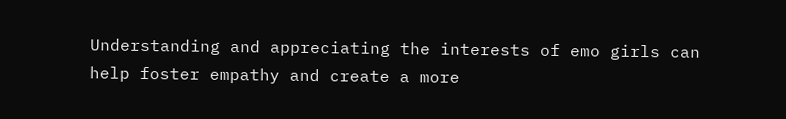Understanding and appreciating the interests of emo girls can help foster empathy and create a more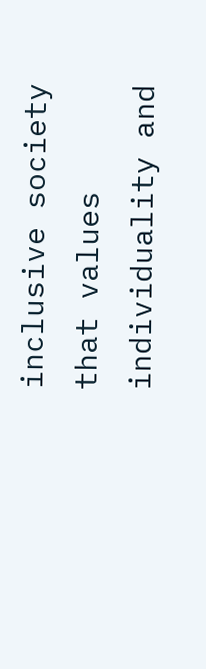inclusive society that values individuality and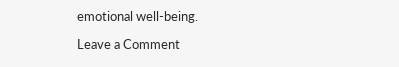emotional well-being.

Leave a Comment